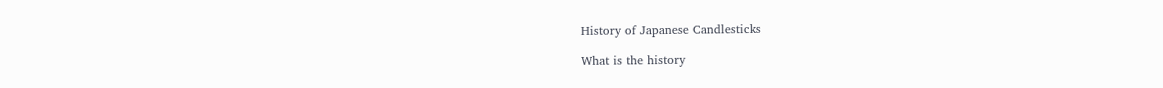History of Japanese Candlesticks

What is the history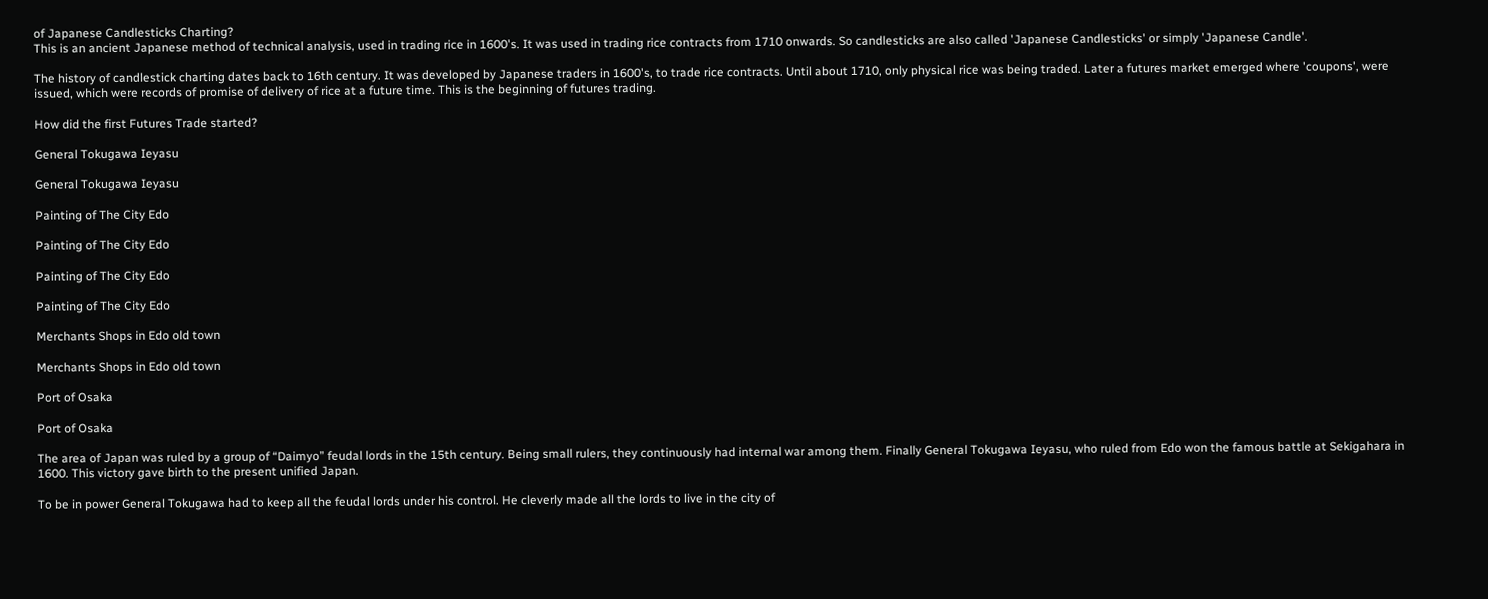of Japanese Candlesticks Charting?
This is an ancient Japanese method of technical analysis, used in trading rice in 1600's. It was used in trading rice contracts from 1710 onwards. So candlesticks are also called 'Japanese Candlesticks' or simply 'Japanese Candle'.

The history of candlestick charting dates back to 16th century. It was developed by Japanese traders in 1600's, to trade rice contracts. Until about 1710, only physical rice was being traded. Later a futures market emerged where 'coupons', were issued, which were records of promise of delivery of rice at a future time. This is the beginning of futures trading.

How did the first Futures Trade started?

General Tokugawa Ieyasu

General Tokugawa Ieyasu

Painting of The City Edo

Painting of The City Edo

Painting of The City Edo

Painting of The City Edo

Merchants Shops in Edo old town

Merchants Shops in Edo old town

Port of Osaka

Port of Osaka

The area of Japan was ruled by a group of “Daimyo” feudal lords in the 15th century. Being small rulers, they continuously had internal war among them. Finally General Tokugawa Ieyasu, who ruled from Edo won the famous battle at Sekigahara in 1600. This victory gave birth to the present unified Japan.

To be in power General Tokugawa had to keep all the feudal lords under his control. He cleverly made all the lords to live in the city of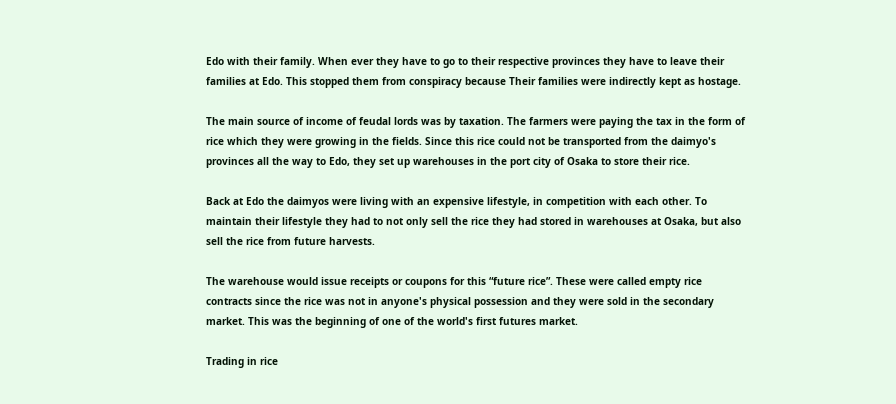Edo with their family. When ever they have to go to their respective provinces they have to leave their families at Edo. This stopped them from conspiracy because Their families were indirectly kept as hostage.

The main source of income of feudal lords was by taxation. The farmers were paying the tax in the form of rice which they were growing in the fields. Since this rice could not be transported from the daimyo's provinces all the way to Edo, they set up warehouses in the port city of Osaka to store their rice.

Back at Edo the daimyos were living with an expensive lifestyle, in competition with each other. To maintain their lifestyle they had to not only sell the rice they had stored in warehouses at Osaka, but also sell the rice from future harvests.

The warehouse would issue receipts or coupons for this “future rice”. These were called empty rice contracts since the rice was not in anyone's physical possession and they were sold in the secondary market. This was the beginning of one of the world's first futures market.

Trading in rice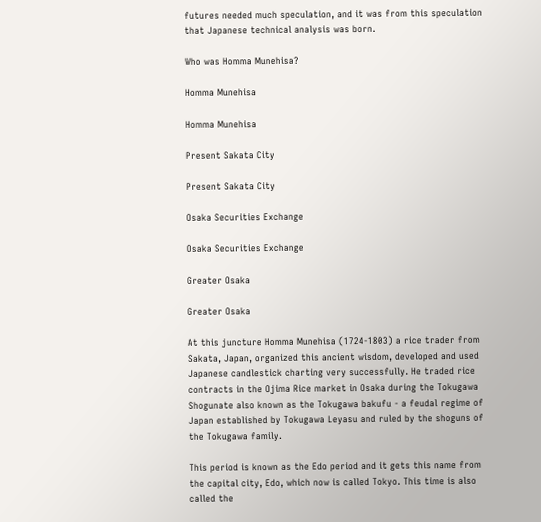futures needed much speculation, and it was from this speculation that Japanese technical analysis was born.

Who was Homma Munehisa?

Homma Munehisa

Homma Munehisa

Present Sakata City

Present Sakata City

Osaka Securities Exchange

Osaka Securities Exchange

Greater Osaka

Greater Osaka

At this juncture Homma Munehisa (1724-1803) a rice trader from Sakata, Japan, organized this ancient wisdom, developed and used Japanese candlestick charting very successfully. He traded rice contracts in the Ojima Rice market in Osaka during the Tokugawa Shogunate also known as the Tokugawa bakufu - a feudal regime of Japan established by Tokugawa Leyasu and ruled by the shoguns of the Tokugawa family.

This period is known as the Edo period and it gets this name from the capital city, Edo, which now is called Tokyo. This time is also called the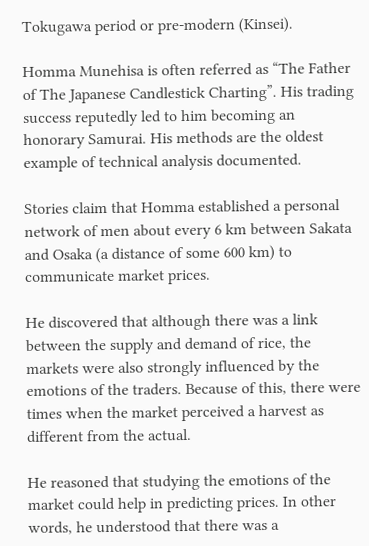Tokugawa period or pre-modern (Kinsei).

Homma Munehisa is often referred as “The Father of The Japanese Candlestick Charting”. His trading success reputedly led to him becoming an honorary Samurai. His methods are the oldest example of technical analysis documented.

Stories claim that Homma established a personal network of men about every 6 km between Sakata and Osaka (a distance of some 600 km) to communicate market prices.

He discovered that although there was a link between the supply and demand of rice, the markets were also strongly influenced by the emotions of the traders. Because of this, there were times when the market perceived a harvest as different from the actual.

He reasoned that studying the emotions of the market could help in predicting prices. In other words, he understood that there was a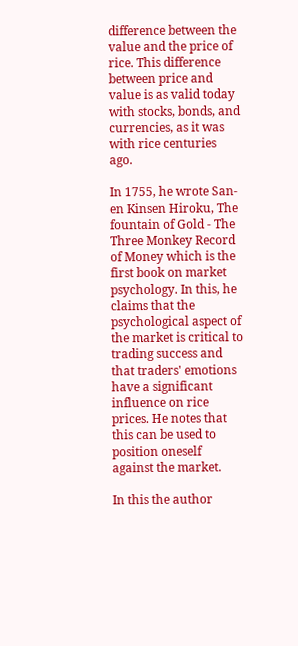difference between the value and the price of rice. This difference between price and value is as valid today with stocks, bonds, and currencies, as it was with rice centuries ago.

In 1755, he wrote San-en Kinsen Hiroku, The fountain of Gold - The Three Monkey Record of Money which is the first book on market psychology. In this, he claims that the psychological aspect of the market is critical to trading success and that traders' emotions have a significant influence on rice prices. He notes that this can be used to position oneself against the market.

In this the author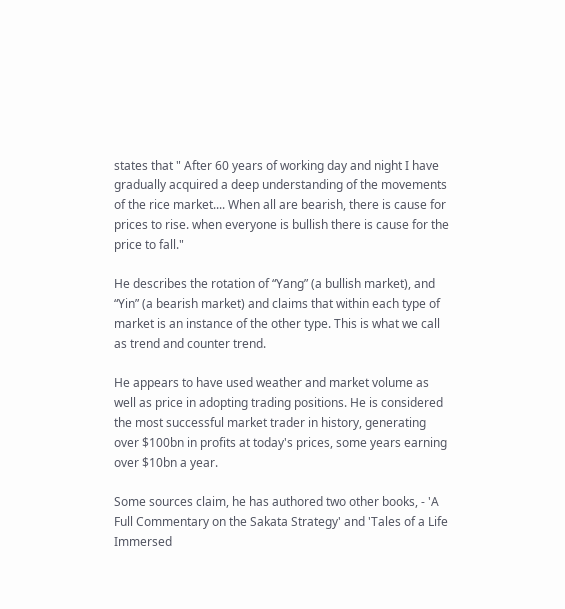states that " After 60 years of working day and night I have gradually acquired a deep understanding of the movements of the rice market.... When all are bearish, there is cause for prices to rise. when everyone is bullish there is cause for the price to fall."

He describes the rotation of “Yang” (a bullish market), and “Yin” (a bearish market) and claims that within each type of market is an instance of the other type. This is what we call as trend and counter trend.

He appears to have used weather and market volume as well as price in adopting trading positions. He is considered the most successful market trader in history, generating over $100bn in profits at today's prices, some years earning over $10bn a year.

Some sources claim, he has authored two other books, - 'A Full Commentary on the Sakata Strategy' and 'Tales of a Life Immersed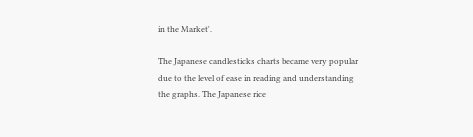in the Market'.

The Japanese candlesticks charts became very popular due to the level of ease in reading and understanding the graphs. The Japanese rice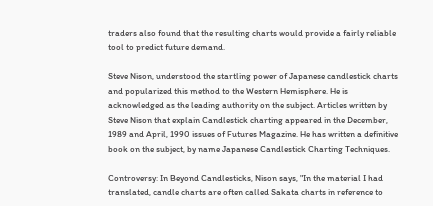traders also found that the resulting charts would provide a fairly reliable tool to predict future demand.

Steve Nison, understood the startling power of Japanese candlestick charts and popularized this method to the Western Hemisphere. He is acknowledged as the leading authority on the subject. Articles written by Steve Nison that explain Candlestick charting appeared in the December, 1989 and April, 1990 issues of Futures Magazine. He has written a definitive book on the subject, by name Japanese Candlestick Charting Techniques.

Controversy: In Beyond Candlesticks, Nison says, "In the material I had translated, candle charts are often called Sakata charts in reference to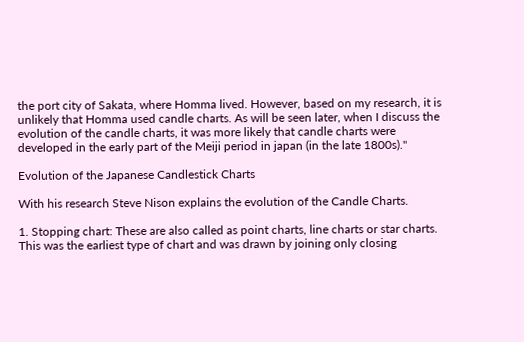the port city of Sakata, where Homma lived. However, based on my research, it is unlikely that Homma used candle charts. As will be seen later, when I discuss the evolution of the candle charts, it was more likely that candle charts were developed in the early part of the Meiji period in japan (in the late 1800s)."

Evolution of the Japanese Candlestick Charts

With his research Steve Nison explains the evolution of the Candle Charts.

1. Stopping chart: These are also called as point charts, line charts or star charts. This was the earliest type of chart and was drawn by joining only closing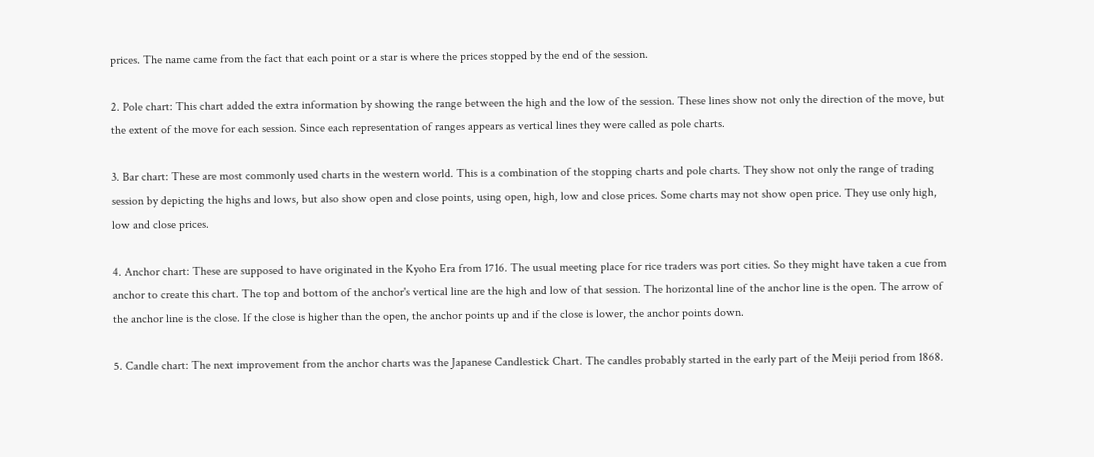prices. The name came from the fact that each point or a star is where the prices stopped by the end of the session.

2. Pole chart: This chart added the extra information by showing the range between the high and the low of the session. These lines show not only the direction of the move, but the extent of the move for each session. Since each representation of ranges appears as vertical lines they were called as pole charts.

3. Bar chart: These are most commonly used charts in the western world. This is a combination of the stopping charts and pole charts. They show not only the range of trading session by depicting the highs and lows, but also show open and close points, using open, high, low and close prices. Some charts may not show open price. They use only high, low and close prices.

4. Anchor chart: These are supposed to have originated in the Kyoho Era from 1716. The usual meeting place for rice traders was port cities. So they might have taken a cue from anchor to create this chart. The top and bottom of the anchor's vertical line are the high and low of that session. The horizontal line of the anchor line is the open. The arrow of the anchor line is the close. If the close is higher than the open, the anchor points up and if the close is lower, the anchor points down.

5. Candle chart: The next improvement from the anchor charts was the Japanese Candlestick Chart. The candles probably started in the early part of the Meiji period from 1868.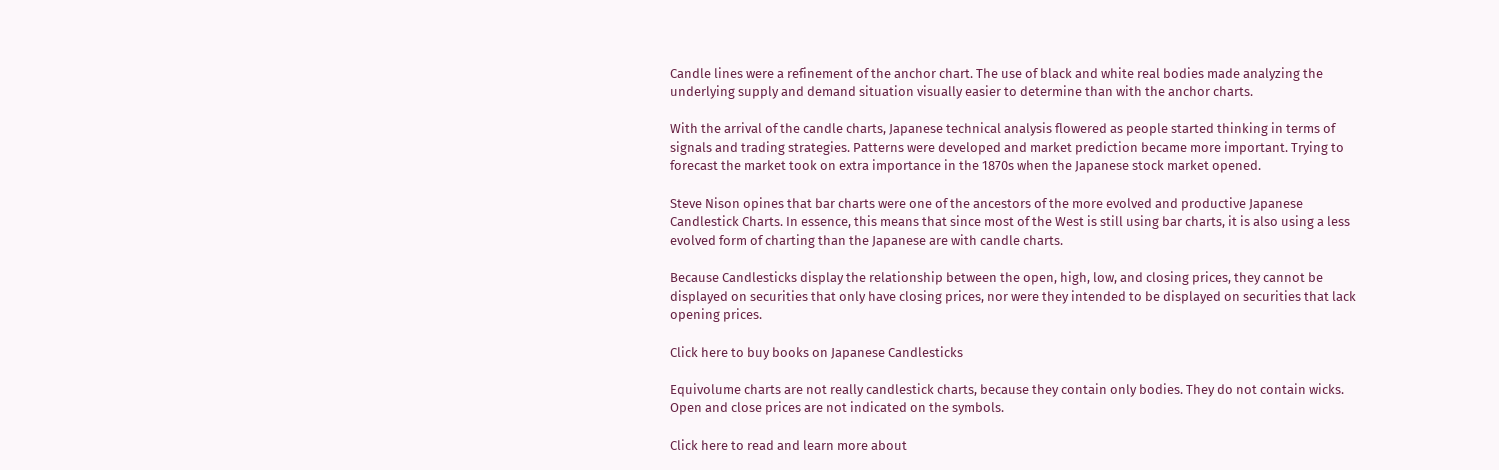Candle lines were a refinement of the anchor chart. The use of black and white real bodies made analyzing the underlying supply and demand situation visually easier to determine than with the anchor charts.

With the arrival of the candle charts, Japanese technical analysis flowered as people started thinking in terms of signals and trading strategies. Patterns were developed and market prediction became more important. Trying to forecast the market took on extra importance in the 1870s when the Japanese stock market opened.

Steve Nison opines that bar charts were one of the ancestors of the more evolved and productive Japanese Candlestick Charts. In essence, this means that since most of the West is still using bar charts, it is also using a less evolved form of charting than the Japanese are with candle charts.

Because Candlesticks display the relationship between the open, high, low, and closing prices, they cannot be displayed on securities that only have closing prices, nor were they intended to be displayed on securities that lack opening prices.

Click here to buy books on Japanese Candlesticks

Equivolume charts are not really candlestick charts, because they contain only bodies. They do not contain wicks. Open and close prices are not indicated on the symbols.

Click here to read and learn more about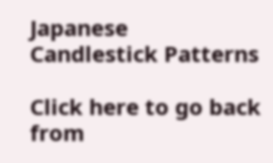Japanese Candlestick Patterns

Click here to go back from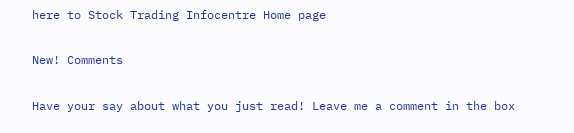here to Stock Trading Infocentre Home page

New! Comments

Have your say about what you just read! Leave me a comment in the box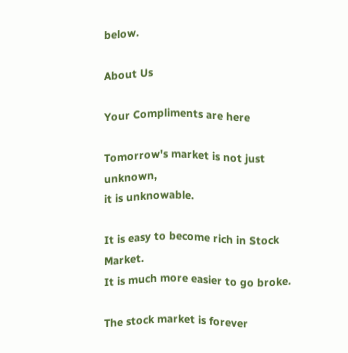below.

About Us

Your Compliments are here

Tomorrow's market is not just unknown,
it is unknowable.

It is easy to become rich in Stock Market.
It is much more easier to go broke.

The stock market is forever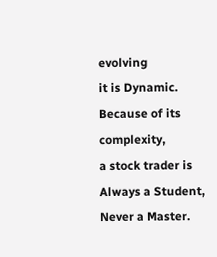evolving
it is Dynamic.
Because of its complexity,
a stock trader is Always a Student,
Never a Master.